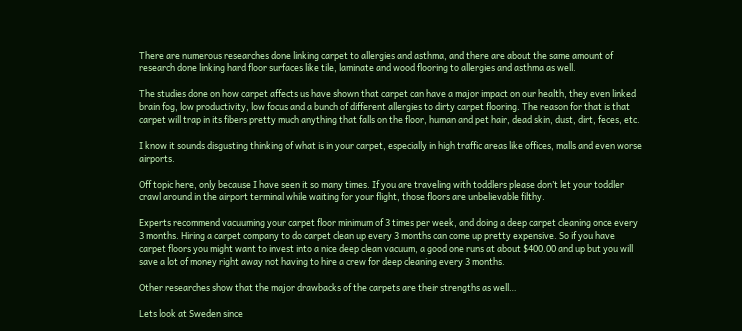There are numerous researches done linking carpet to allergies and asthma, and there are about the same amount of research done linking hard floor surfaces like tile, laminate and wood flooring to allergies and asthma as well.

The studies done on how carpet affects us have shown that carpet can have a major impact on our health, they even linked brain fog, low productivity, low focus and a bunch of different allergies to dirty carpet flooring. The reason for that is that carpet will trap in its fibers pretty much anything that falls on the floor, human and pet hair, dead skin, dust, dirt, feces, etc.

I know it sounds disgusting thinking of what is in your carpet, especially in high traffic areas like offices, malls and even worse airports.

Off topic here, only because I have seen it so many times. If you are traveling with toddlers please don’t let your toddler crawl around in the airport terminal while waiting for your flight, those floors are unbelievable filthy.

Experts recommend vacuuming your carpet floor minimum of 3 times per week, and doing a deep carpet cleaning once every 3 months. Hiring a carpet company to do carpet clean up every 3 months can come up pretty expensive. So if you have carpet floors you might want to invest into a nice deep clean vacuum, a good one runs at about $400.00 and up but you will save a lot of money right away not having to hire a crew for deep cleaning every 3 months.

Other researches show that the major drawbacks of the carpets are their strengths as well…

Lets look at Sweden since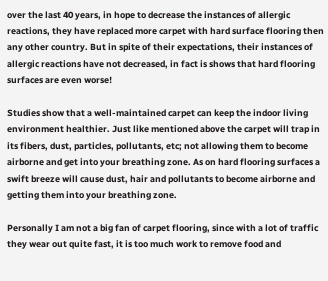over the last 40 years, in hope to decrease the instances of allergic reactions, they have replaced more carpet with hard surface flooring then any other country. But in spite of their expectations, their instances of allergic reactions have not decreased, in fact is shows that hard flooring surfaces are even worse!

Studies show that a well-maintained carpet can keep the indoor living environment healthier. Just like mentioned above the carpet will trap in its fibers, dust, particles, pollutants, etc; not allowing them to become airborne and get into your breathing zone. As on hard flooring surfaces a swift breeze will cause dust, hair and pollutants to become airborne and getting them into your breathing zone.

Personally I am not a big fan of carpet flooring, since with a lot of traffic they wear out quite fast, it is too much work to remove food and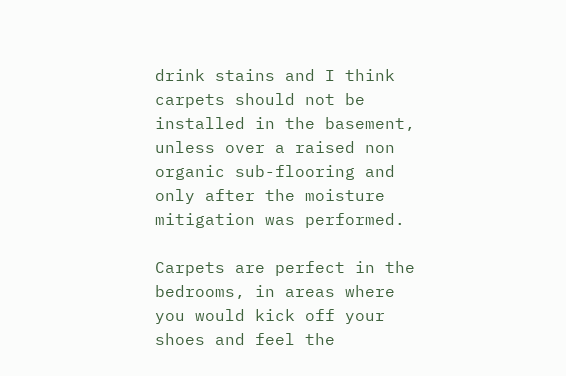drink stains and I think carpets should not be installed in the basement, unless over a raised non organic sub-flooring and only after the moisture mitigation was performed.

Carpets are perfect in the bedrooms, in areas where you would kick off your shoes and feel the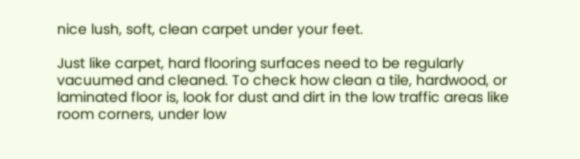nice lush, soft, clean carpet under your feet.

Just like carpet, hard flooring surfaces need to be regularly vacuumed and cleaned. To check how clean a tile, hardwood, or laminated floor is, look for dust and dirt in the low traffic areas like room corners, under low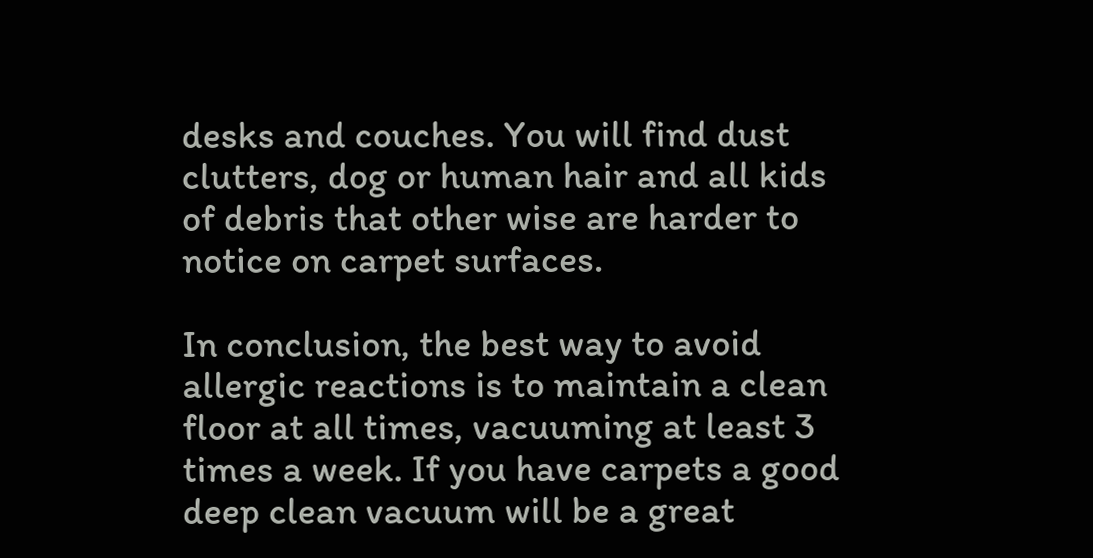desks and couches. You will find dust clutters, dog or human hair and all kids of debris that other wise are harder to notice on carpet surfaces.

In conclusion, the best way to avoid allergic reactions is to maintain a clean floor at all times, vacuuming at least 3 times a week. If you have carpets a good deep clean vacuum will be a great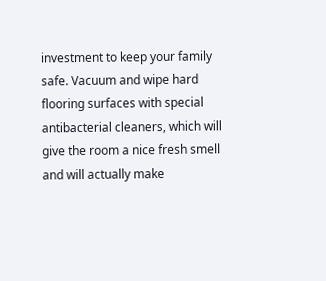investment to keep your family safe. Vacuum and wipe hard flooring surfaces with special antibacterial cleaners, which will give the room a nice fresh smell and will actually make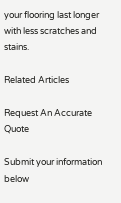your flooring last longer with less scratches and stains.

Related Articles

Request An Accurate Quote

Submit your information below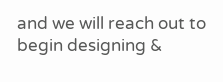and we will reach out to begin designing &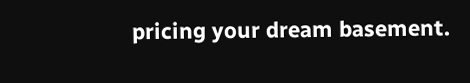pricing your dream basement.